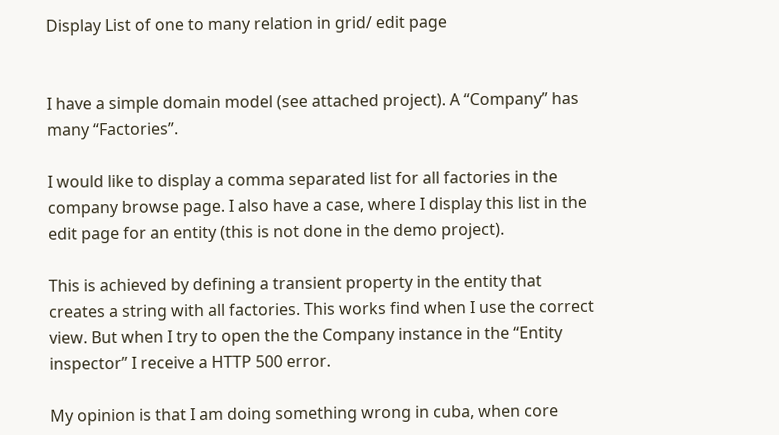Display List of one to many relation in grid/ edit page


I have a simple domain model (see attached project). A “Company” has many “Factories”.

I would like to display a comma separated list for all factories in the company browse page. I also have a case, where I display this list in the edit page for an entity (this is not done in the demo project).

This is achieved by defining a transient property in the entity that creates a string with all factories. This works find when I use the correct view. But when I try to open the the Company instance in the “Entity inspector” I receive a HTTP 500 error.

My opinion is that I am doing something wrong in cuba, when core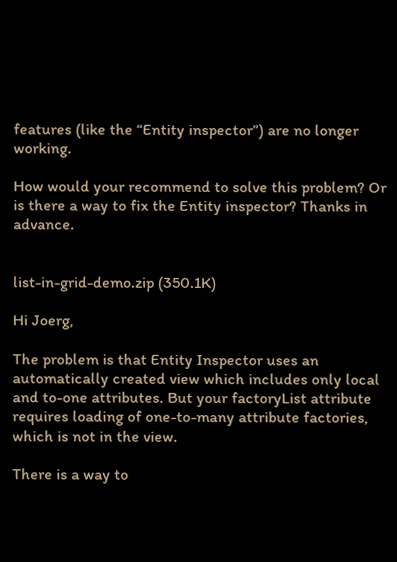features (like the “Entity inspector”) are no longer working.

How would your recommend to solve this problem? Or is there a way to fix the Entity inspector? Thanks in advance.


list-in-grid-demo.zip (350.1K)

Hi Joerg,

The problem is that Entity Inspector uses an automatically created view which includes only local and to-one attributes. But your factoryList attribute requires loading of one-to-many attribute factories, which is not in the view.

There is a way to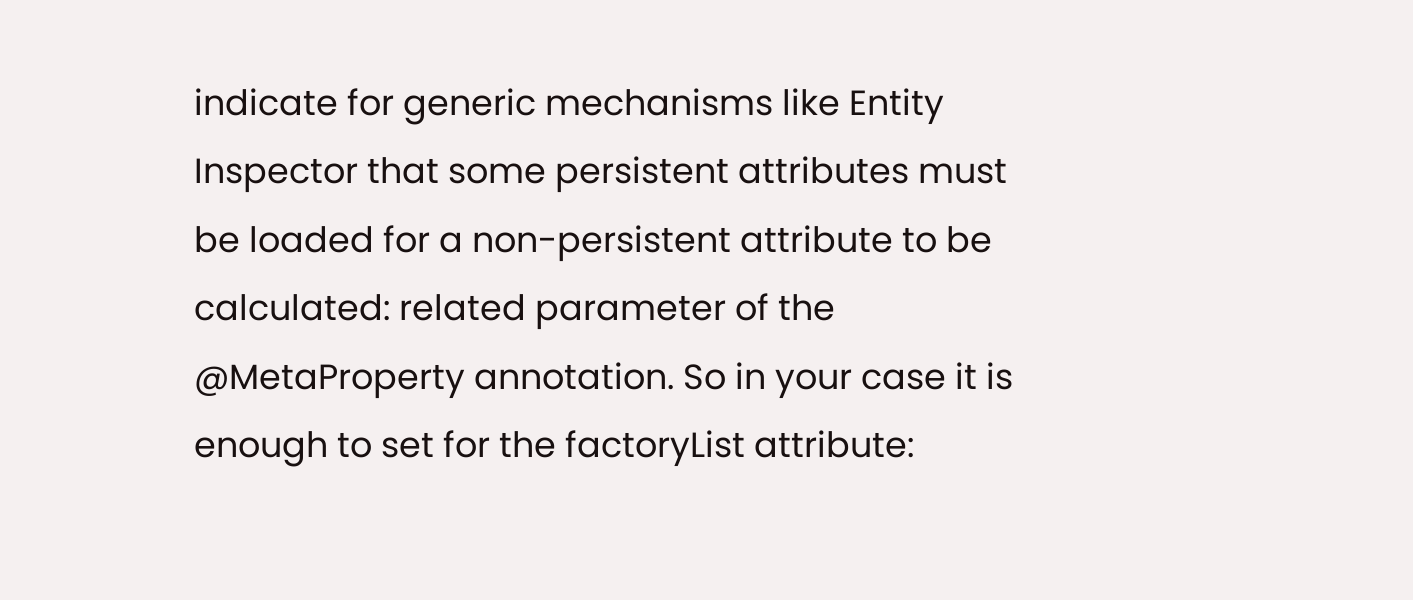indicate for generic mechanisms like Entity Inspector that some persistent attributes must be loaded for a non-persistent attribute to be calculated: related parameter of the @MetaProperty annotation. So in your case it is enough to set for the factoryList attribute: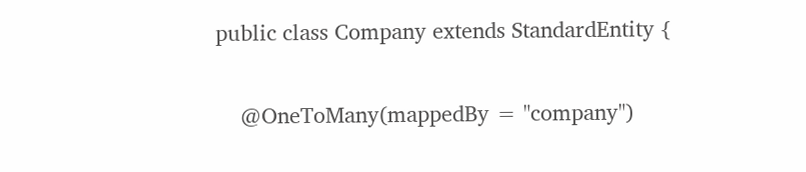public class Company extends StandardEntity {

    @OneToMany(mappedBy = "company")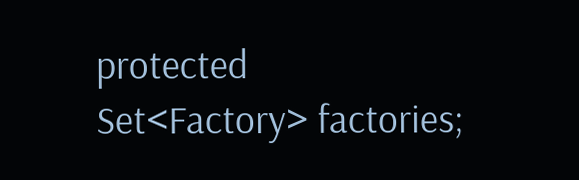protected Set<Factory> factories;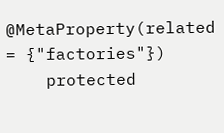@MetaProperty(related = {"factories"})
    protected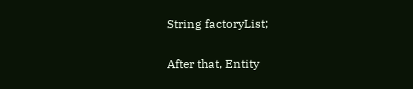String factoryList;

After that, Entity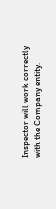Inspector will work correctly with the Company entity.